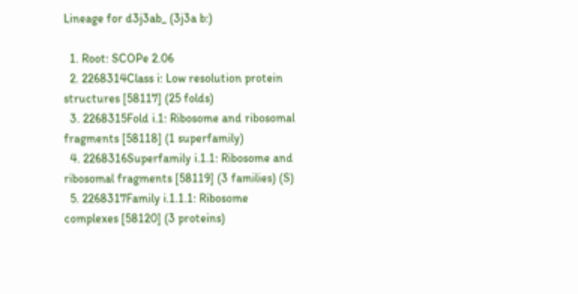Lineage for d3j3ab_ (3j3a b:)

  1. Root: SCOPe 2.06
  2. 2268314Class i: Low resolution protein structures [58117] (25 folds)
  3. 2268315Fold i.1: Ribosome and ribosomal fragments [58118] (1 superfamily)
  4. 2268316Superfamily i.1.1: Ribosome and ribosomal fragments [58119] (3 families) (S)
  5. 2268317Family i.1.1.1: Ribosome complexes [58120] (3 proteins)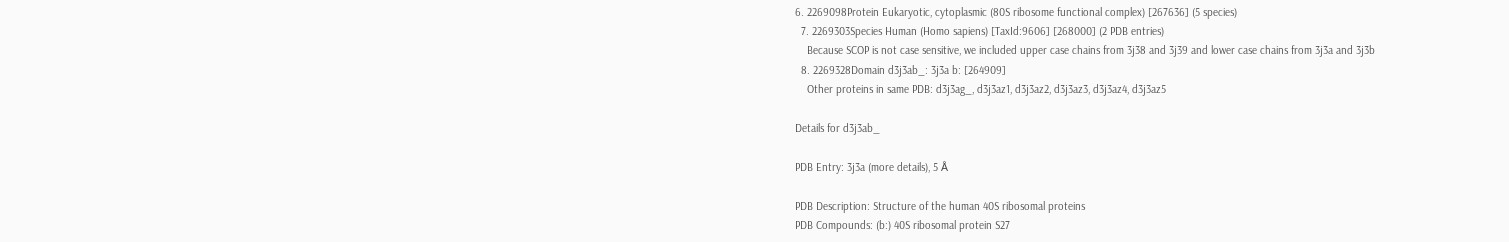6. 2269098Protein Eukaryotic, cytoplasmic (80S ribosome functional complex) [267636] (5 species)
  7. 2269303Species Human (Homo sapiens) [TaxId:9606] [268000] (2 PDB entries)
    Because SCOP is not case sensitive, we included upper case chains from 3j38 and 3j39 and lower case chains from 3j3a and 3j3b
  8. 2269328Domain d3j3ab_: 3j3a b: [264909]
    Other proteins in same PDB: d3j3ag_, d3j3az1, d3j3az2, d3j3az3, d3j3az4, d3j3az5

Details for d3j3ab_

PDB Entry: 3j3a (more details), 5 Å

PDB Description: Structure of the human 40S ribosomal proteins
PDB Compounds: (b:) 40S ribosomal protein S27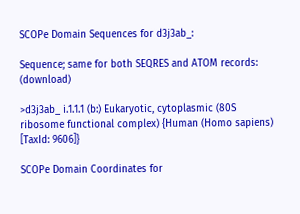SCOPe Domain Sequences for d3j3ab_:

Sequence; same for both SEQRES and ATOM records: (download)

>d3j3ab_ i.1.1.1 (b:) Eukaryotic, cytoplasmic (80S ribosome functional complex) {Human (Homo sapiens) [TaxId: 9606]}

SCOPe Domain Coordinates for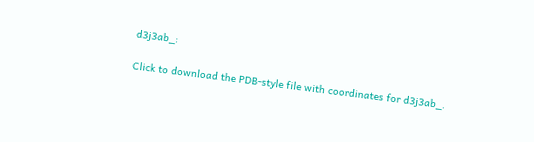d3j3ab_:

Click to download the PDB-style file with coordinates for d3j3ab_.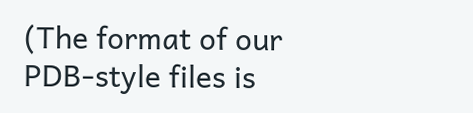(The format of our PDB-style files is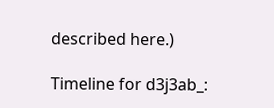described here.)

Timeline for d3j3ab_: